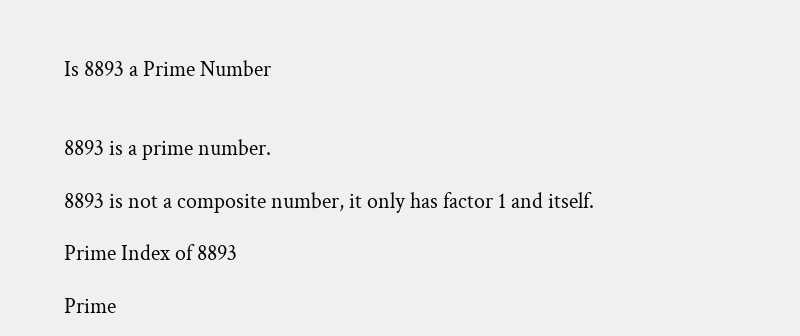Is 8893 a Prime Number


8893 is a prime number.

8893 is not a composite number, it only has factor 1 and itself.

Prime Index of 8893

Prime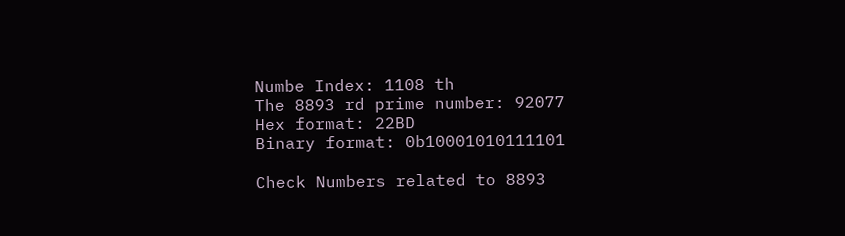Numbe Index: 1108 th
The 8893 rd prime number: 92077
Hex format: 22BD
Binary format: 0b10001010111101

Check Numbers related to 8893